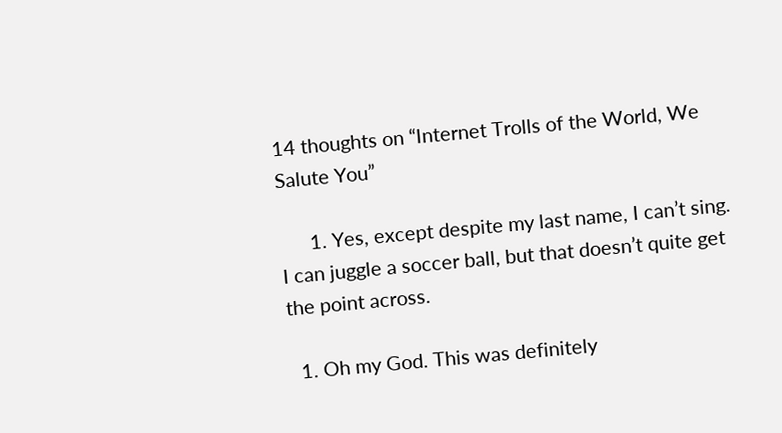14 thoughts on “Internet Trolls of the World, We Salute You”

      1. Yes, except despite my last name, I can’t sing. I can juggle a soccer ball, but that doesn’t quite get the point across.

  1. Oh my God. This was definitely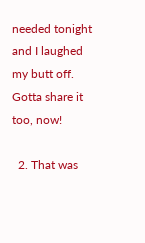needed tonight and I laughed my butt off. Gotta share it too, now!

  2. That was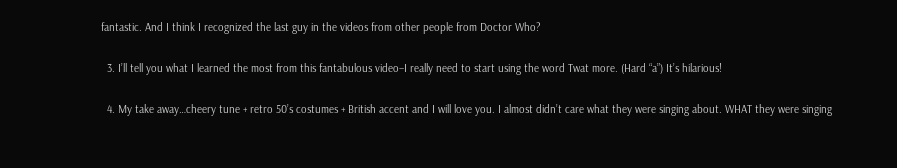fantastic. And I think I recognized the last guy in the videos from other people from Doctor Who?

  3. I’ll tell you what I learned the most from this fantabulous video–I really need to start using the word Twat more. (Hard “a”) It’s hilarious!

  4. My take away…cheery tune + retro 50’s costumes + British accent and I will love you. I almost didn’t care what they were singing about. WHAT they were singing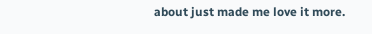about just made me love it more.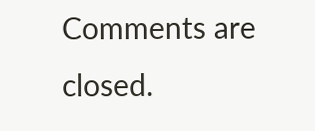Comments are closed.